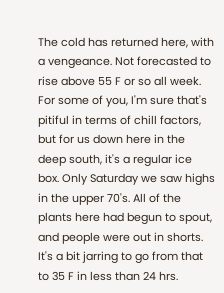The cold has returned here, with a vengeance. Not forecasted to rise above 55 F or so all week. For some of you, I'm sure that's pitiful in terms of chill factors, but for us down here in the deep south, it's a regular ice box. Only Saturday we saw highs in the upper 70's. All of the plants here had begun to spout, and people were out in shorts. It's a bit jarring to go from that to 35 F in less than 24 hrs.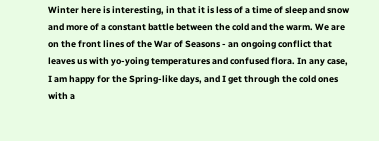Winter here is interesting, in that it is less of a time of sleep and snow and more of a constant battle between the cold and the warm. We are on the front lines of the War of Seasons - an ongoing conflict that leaves us with yo-yoing temperatures and confused flora. In any case, I am happy for the Spring-like days, and I get through the cold ones with a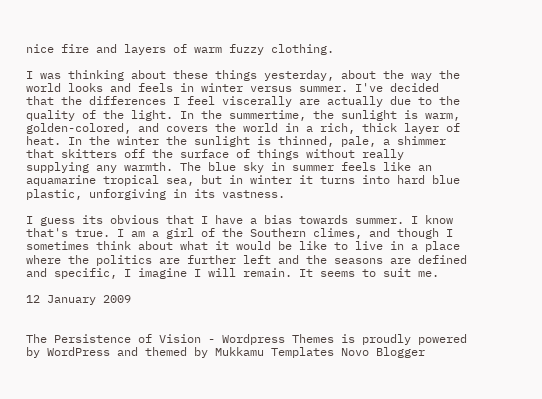nice fire and layers of warm fuzzy clothing.

I was thinking about these things yesterday, about the way the world looks and feels in winter versus summer. I've decided that the differences I feel viscerally are actually due to the quality of the light. In the summertime, the sunlight is warm, golden-colored, and covers the world in a rich, thick layer of heat. In the winter the sunlight is thinned, pale, a shimmer that skitters off the surface of things without really supplying any warmth. The blue sky in summer feels like an aquamarine tropical sea, but in winter it turns into hard blue plastic, unforgiving in its vastness.

I guess its obvious that I have a bias towards summer. I know that's true. I am a girl of the Southern climes, and though I sometimes think about what it would be like to live in a place where the politics are further left and the seasons are defined and specific, I imagine I will remain. It seems to suit me.

12 January 2009


The Persistence of Vision - Wordpress Themes is proudly powered by WordPress and themed by Mukkamu Templates Novo Blogger